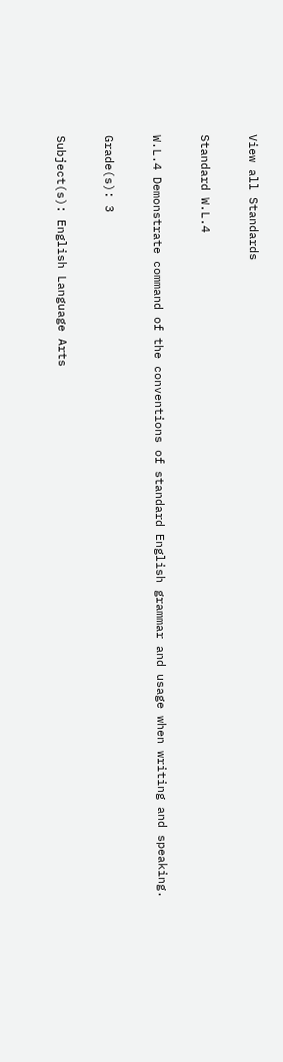View all Standards

Standard W.L.4

W.L.4 Demonstrate command of the conventions of standard English grammar and usage when writing and speaking.

Grade(s): 3

Subject(s): English Language Arts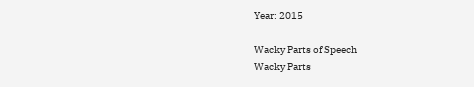Year: 2015

Wacky Parts of Speech
Wacky Parts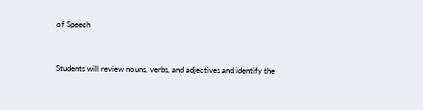of Speech


Students will review nouns, verbs, and adjectives and identify the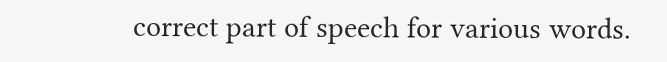correct part of speech for various words.